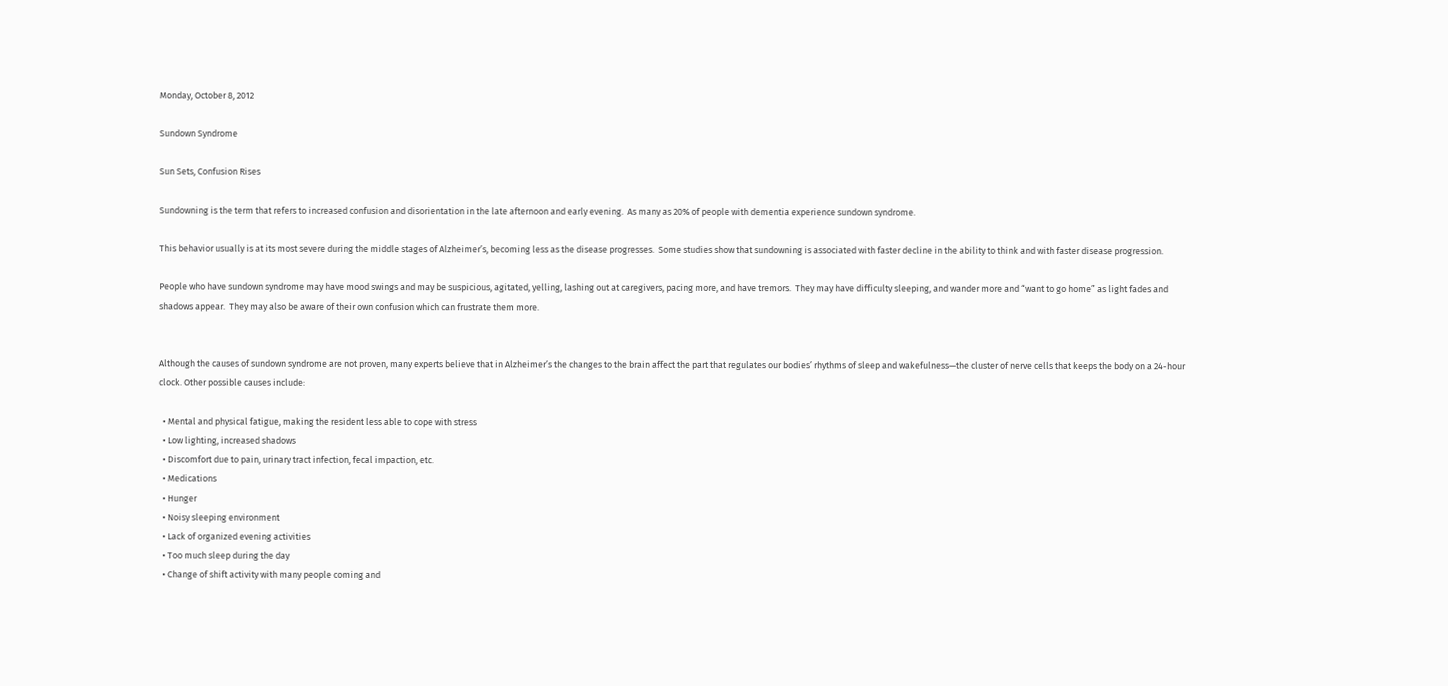Monday, October 8, 2012

Sundown Syndrome

Sun Sets, Confusion Rises

Sundowning is the term that refers to increased confusion and disorientation in the late afternoon and early evening.  As many as 20% of people with dementia experience sundown syndrome.

This behavior usually is at its most severe during the middle stages of Alzheimer’s, becoming less as the disease progresses.  Some studies show that sundowning is associated with faster decline in the ability to think and with faster disease progression.

People who have sundown syndrome may have mood swings and may be suspicious, agitated, yelling, lashing out at caregivers, pacing more, and have tremors.  They may have difficulty sleeping, and wander more and “want to go home” as light fades and shadows appear.  They may also be aware of their own confusion which can frustrate them more.


Although the causes of sundown syndrome are not proven, many experts believe that in Alzheimer’s the changes to the brain affect the part that regulates our bodies’ rhythms of sleep and wakefulness—the cluster of nerve cells that keeps the body on a 24-hour clock. Other possible causes include:

  • Mental and physical fatigue, making the resident less able to cope with stress
  • Low lighting, increased shadows
  • Discomfort due to pain, urinary tract infection, fecal impaction, etc.
  • Medications
  • Hunger
  • Noisy sleeping environment
  • Lack of organized evening activities
  • Too much sleep during the day
  • Change of shift activity with many people coming and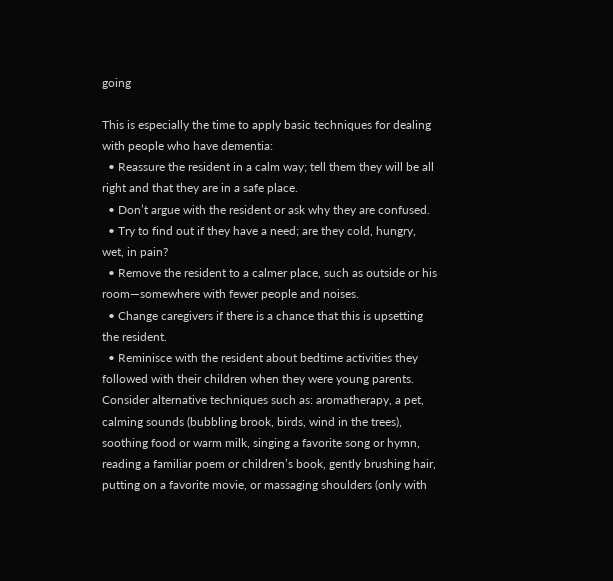going

This is especially the time to apply basic techniques for dealing with people who have dementia:
  • Reassure the resident in a calm way; tell them they will be all right and that they are in a safe place.
  • Don’t argue with the resident or ask why they are confused.
  • Try to find out if they have a need; are they cold, hungry, wet, in pain?
  • Remove the resident to a calmer place, such as outside or his room—somewhere with fewer people and noises.
  • Change caregivers if there is a chance that this is upsetting the resident.
  • Reminisce with the resident about bedtime activities they followed with their children when they were young parents.
Consider alternative techniques such as: aromatherapy, a pet, calming sounds (bubbling brook, birds, wind in the trees), soothing food or warm milk, singing a favorite song or hymn, reading a familiar poem or children’s book, gently brushing hair, putting on a favorite movie, or massaging shoulders (only with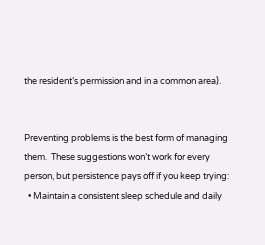the resident’s permission and in a common area).


Preventing problems is the best form of managing them.  These suggestions won’t work for every person, but persistence pays off if you keep trying:
  • Maintain a consistent sleep schedule and daily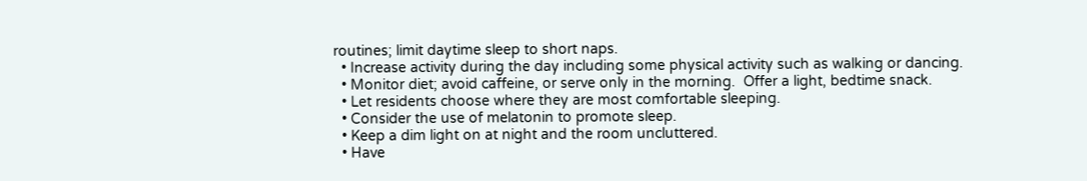routines; limit daytime sleep to short naps.
  • Increase activity during the day including some physical activity such as walking or dancing.
  • Monitor diet; avoid caffeine, or serve only in the morning.  Offer a light, bedtime snack.
  • Let residents choose where they are most comfortable sleeping.
  • Consider the use of melatonin to promote sleep.
  • Keep a dim light on at night and the room uncluttered.
  • Have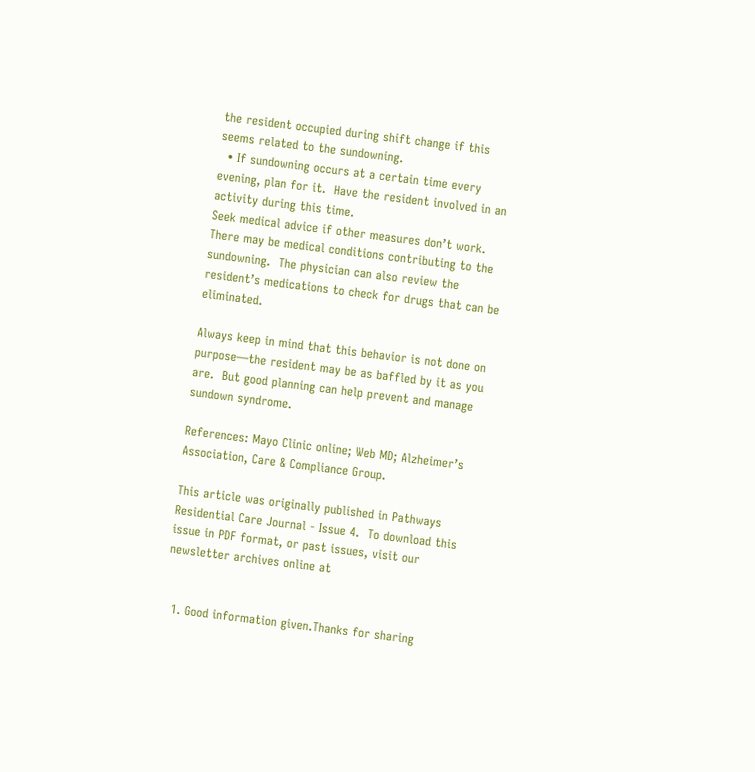the resident occupied during shift change if this seems related to the sundowning.
  • If sundowning occurs at a certain time every evening, plan for it.  Have the resident involved in an activity during this time.
Seek medical advice if other measures don’t work.  There may be medical conditions contributing to the sundowning.  The physician can also review the resident’s medications to check for drugs that can be eliminated.

Always keep in mind that this behavior is not done on purpose—the resident may be as baffled by it as you are.  But good planning can help prevent and manage sundown syndrome.

References: Mayo Clinic online; Web MD; Alzheimer’s Association, Care & Compliance Group.

This article was originally published in Pathways Residential Care Journal - Issue 4.  To download this issue in PDF format, or past issues, visit our newsletter archives online at


  1. Good information given.Thanks for sharing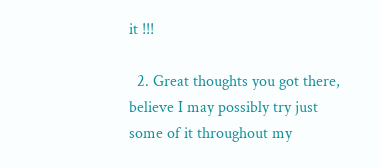it !!!

  2. Great thoughts you got there, believe I may possibly try just some of it throughout my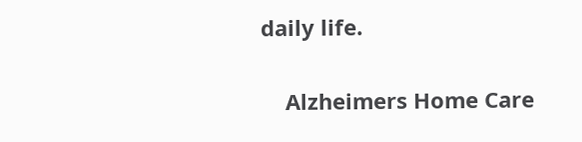daily life.

    Alzheimers Home Care